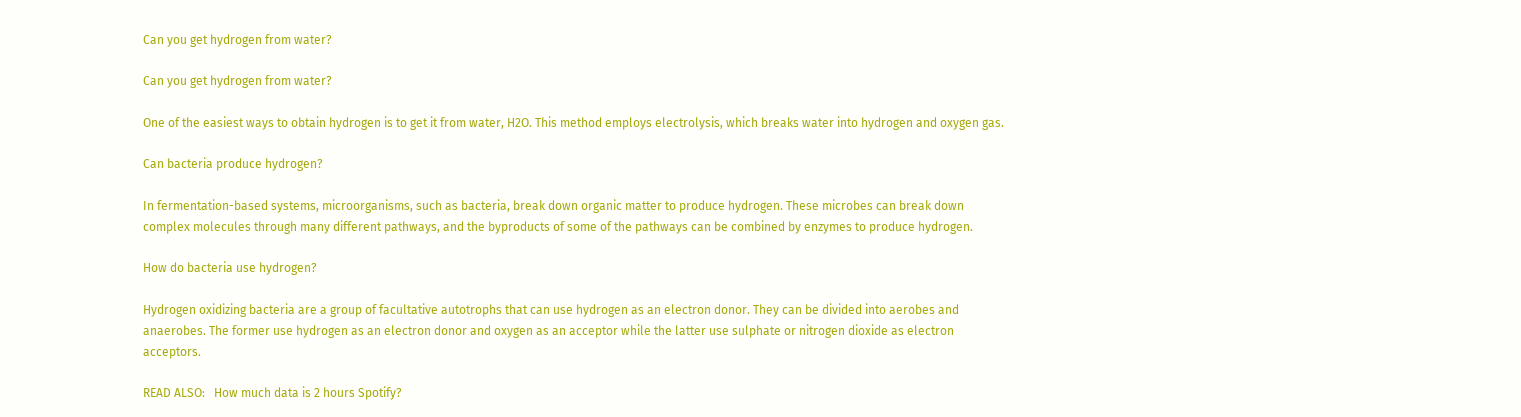Can you get hydrogen from water?

Can you get hydrogen from water?

One of the easiest ways to obtain hydrogen is to get it from water, H2O. This method employs electrolysis, which breaks water into hydrogen and oxygen gas.

Can bacteria produce hydrogen?

In fermentation-based systems, microorganisms, such as bacteria, break down organic matter to produce hydrogen. These microbes can break down complex molecules through many different pathways, and the byproducts of some of the pathways can be combined by enzymes to produce hydrogen.

How do bacteria use hydrogen?

Hydrogen oxidizing bacteria are a group of facultative autotrophs that can use hydrogen as an electron donor. They can be divided into aerobes and anaerobes. The former use hydrogen as an electron donor and oxygen as an acceptor while the latter use sulphate or nitrogen dioxide as electron acceptors.

READ ALSO:   How much data is 2 hours Spotify?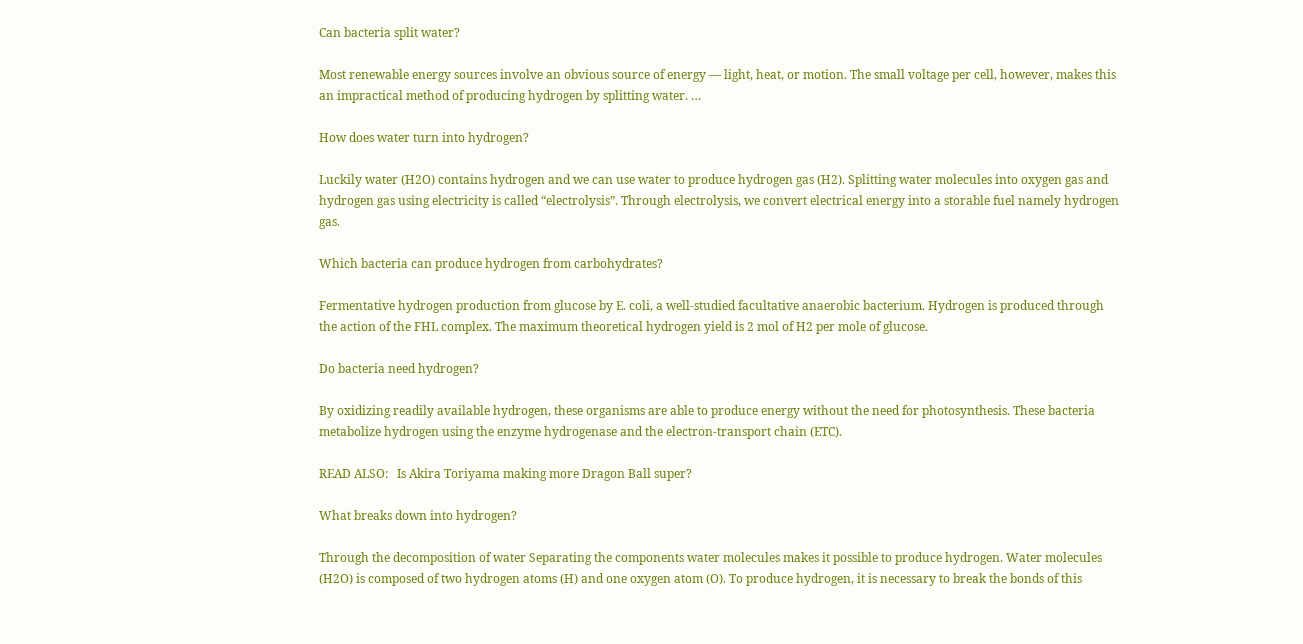Can bacteria split water?

Most renewable energy sources involve an obvious source of energy — light, heat, or motion. The small voltage per cell, however, makes this an impractical method of producing hydrogen by splitting water. …

How does water turn into hydrogen?

Luckily water (H2O) contains hydrogen and we can use water to produce hydrogen gas (H2). Splitting water molecules into oxygen gas and hydrogen gas using electricity is called “electrolysis”. Through electrolysis, we convert electrical energy into a storable fuel namely hydrogen gas.

Which bacteria can produce hydrogen from carbohydrates?

Fermentative hydrogen production from glucose by E. coli, a well‐studied facultative anaerobic bacterium. Hydrogen is produced through the action of the FHL complex. The maximum theoretical hydrogen yield is 2 mol of H2 per mole of glucose.

Do bacteria need hydrogen?

By oxidizing readily available hydrogen, these organisms are able to produce energy without the need for photosynthesis. These bacteria metabolize hydrogen using the enzyme hydrogenase and the electron-transport chain (ETC).

READ ALSO:   Is Akira Toriyama making more Dragon Ball super?

What breaks down into hydrogen?

Through the decomposition of water Separating the components water molecules makes it possible to produce hydrogen. Water molecules (H2O) is composed of two hydrogen atoms (H) and one oxygen atom (O). To produce hydrogen, it is necessary to break the bonds of this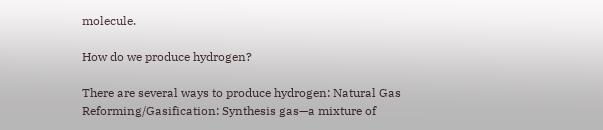molecule.

How do we produce hydrogen?

There are several ways to produce hydrogen: Natural Gas Reforming/Gasification: Synthesis gas—a mixture of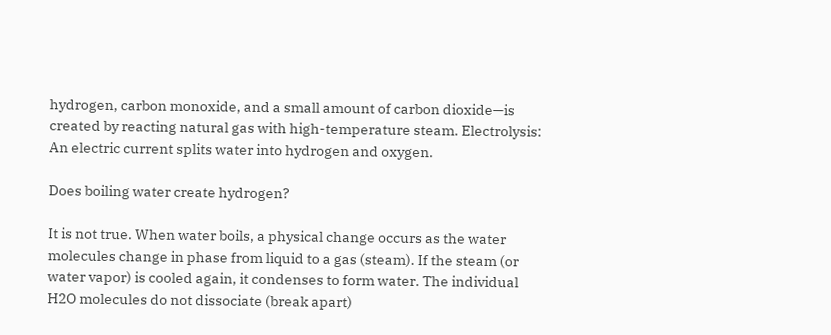hydrogen, carbon monoxide, and a small amount of carbon dioxide—is created by reacting natural gas with high-temperature steam. Electrolysis: An electric current splits water into hydrogen and oxygen.

Does boiling water create hydrogen?

It is not true. When water boils, a physical change occurs as the water molecules change in phase from liquid to a gas (steam). If the steam (or water vapor) is cooled again, it condenses to form water. The individual H2O molecules do not dissociate (break apart)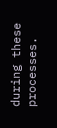during these processes.